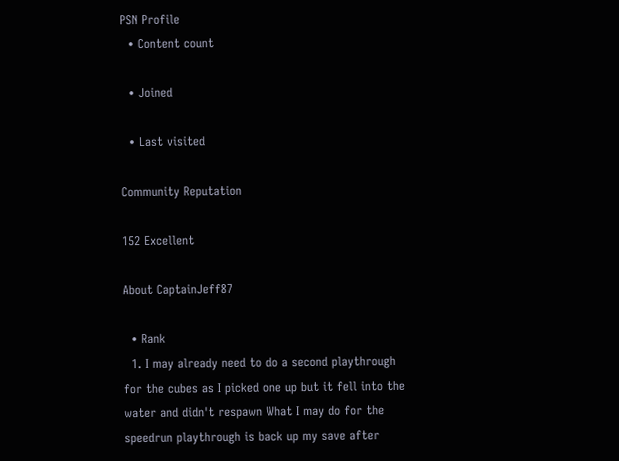PSN Profile
  • Content count

  • Joined

  • Last visited

Community Reputation

152 Excellent

About CaptainJeff87

  • Rank
  1. I may already need to do a second playthrough for the cubes as I picked one up but it fell into the water and didn't respawn What I may do for the speedrun playthrough is back up my save after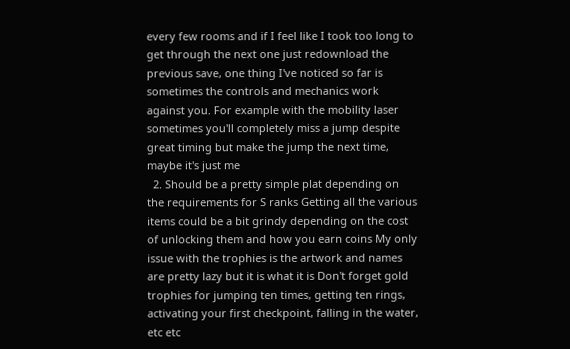every few rooms and if I feel like I took too long to get through the next one just redownload the previous save, one thing I've noticed so far is sometimes the controls and mechanics work against you. For example with the mobility laser sometimes you'll completely miss a jump despite great timing but make the jump the next time, maybe it's just me
  2. Should be a pretty simple plat depending on the requirements for S ranks Getting all the various items could be a bit grindy depending on the cost of unlocking them and how you earn coins My only issue with the trophies is the artwork and names are pretty lazy but it is what it is Don't forget gold trophies for jumping ten times, getting ten rings, activating your first checkpoint, falling in the water, etc etc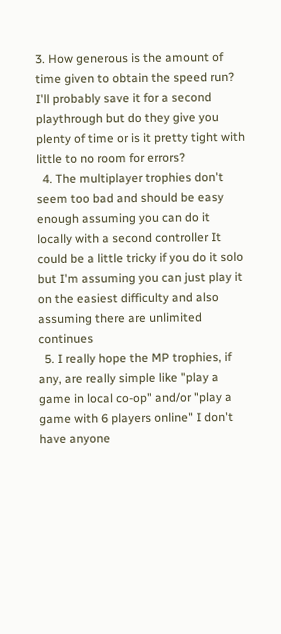3. How generous is the amount of time given to obtain the speed run? I'll probably save it for a second playthrough but do they give you plenty of time or is it pretty tight with little to no room for errors?
  4. The multiplayer trophies don't seem too bad and should be easy enough assuming you can do it locally with a second controller It could be a little tricky if you do it solo but I'm assuming you can just play it on the easiest difficulty and also assuming there are unlimited continues
  5. I really hope the MP trophies, if any, are really simple like "play a game in local co-op" and/or "play a game with 6 players online" I don't have anyone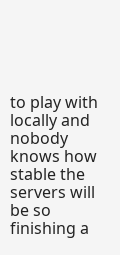to play with locally and nobody knows how stable the servers will be so finishing a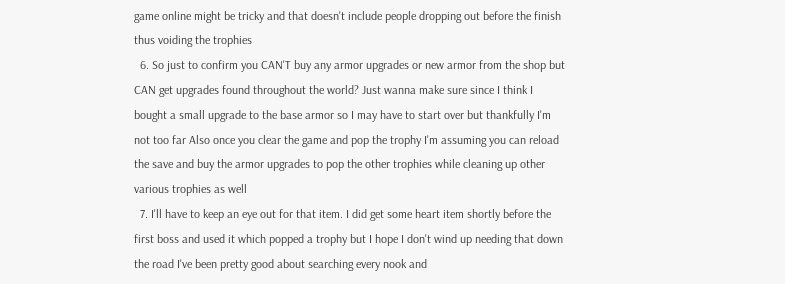game online might be tricky and that doesn't include people dropping out before the finish thus voiding the trophies
  6. So just to confirm you CAN'T buy any armor upgrades or new armor from the shop but CAN get upgrades found throughout the world? Just wanna make sure since I think I bought a small upgrade to the base armor so I may have to start over but thankfully I'm not too far Also once you clear the game and pop the trophy I'm assuming you can reload the save and buy the armor upgrades to pop the other trophies while cleaning up other various trophies as well
  7. I'll have to keep an eye out for that item. I did get some heart item shortly before the first boss and used it which popped a trophy but I hope I don't wind up needing that down the road I've been pretty good about searching every nook and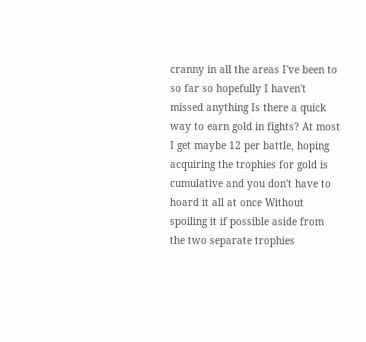cranny in all the areas I've been to so far so hopefully I haven't missed anything Is there a quick way to earn gold in fights? At most I get maybe 12 per battle, hoping acquiring the trophies for gold is cumulative and you don't have to hoard it all at once Without spoiling it if possible aside from the two separate trophies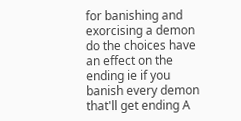for banishing and exorcising a demon do the choices have an effect on the ending ie if you banish every demon that'll get ending A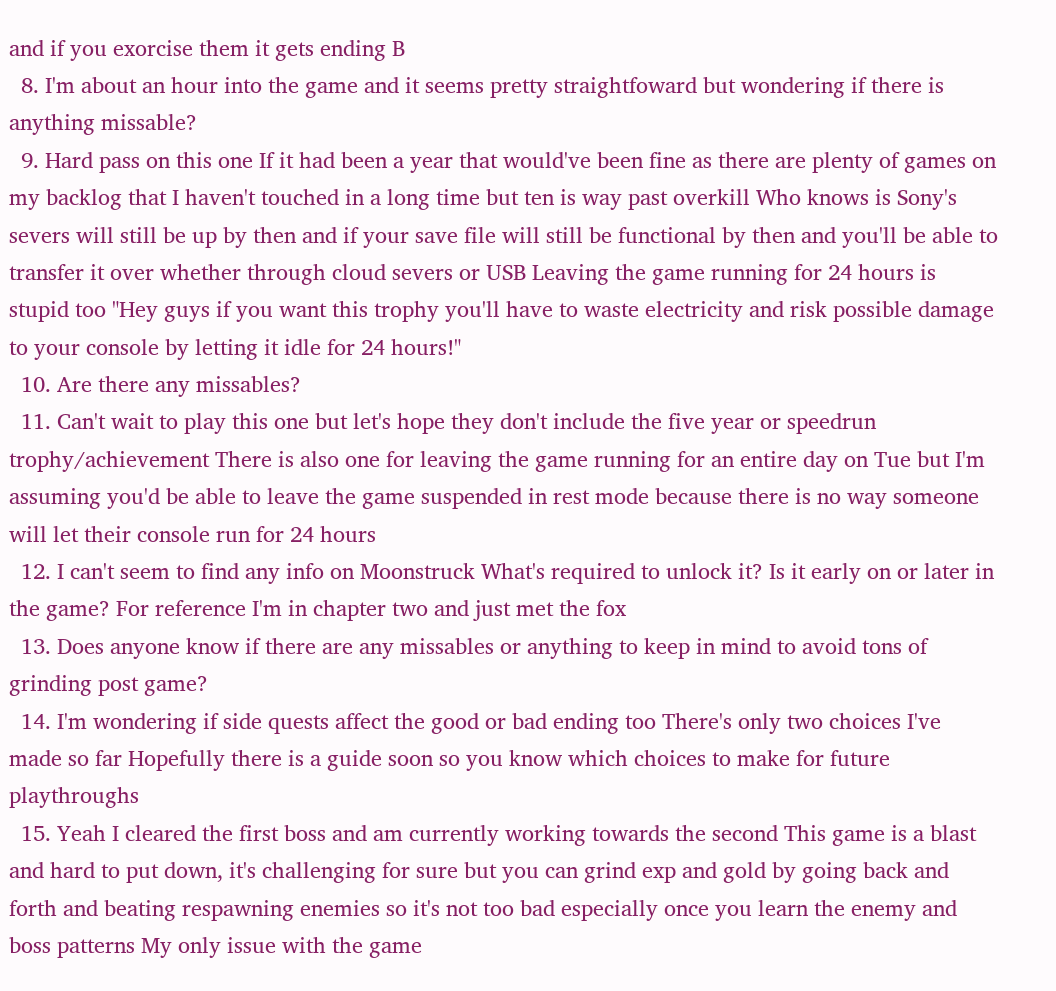and if you exorcise them it gets ending B
  8. I'm about an hour into the game and it seems pretty straightfoward but wondering if there is anything missable?
  9. Hard pass on this one If it had been a year that would've been fine as there are plenty of games on my backlog that I haven't touched in a long time but ten is way past overkill Who knows is Sony's severs will still be up by then and if your save file will still be functional by then and you'll be able to transfer it over whether through cloud severs or USB Leaving the game running for 24 hours is stupid too "Hey guys if you want this trophy you'll have to waste electricity and risk possible damage to your console by letting it idle for 24 hours!"
  10. Are there any missables?
  11. Can't wait to play this one but let's hope they don't include the five year or speedrun trophy/achievement There is also one for leaving the game running for an entire day on Tue but I'm assuming you'd be able to leave the game suspended in rest mode because there is no way someone will let their console run for 24 hours
  12. I can't seem to find any info on Moonstruck What's required to unlock it? Is it early on or later in the game? For reference I'm in chapter two and just met the fox
  13. Does anyone know if there are any missables or anything to keep in mind to avoid tons of grinding post game?
  14. I'm wondering if side quests affect the good or bad ending too There's only two choices I've made so far Hopefully there is a guide soon so you know which choices to make for future playthroughs
  15. Yeah I cleared the first boss and am currently working towards the second This game is a blast and hard to put down, it's challenging for sure but you can grind exp and gold by going back and forth and beating respawning enemies so it's not too bad especially once you learn the enemy and boss patterns My only issue with the game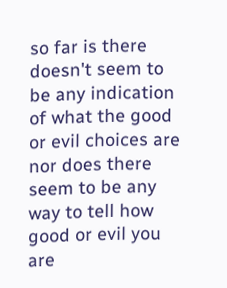so far is there doesn't seem to be any indication of what the good or evil choices are nor does there seem to be any way to tell how good or evil you are